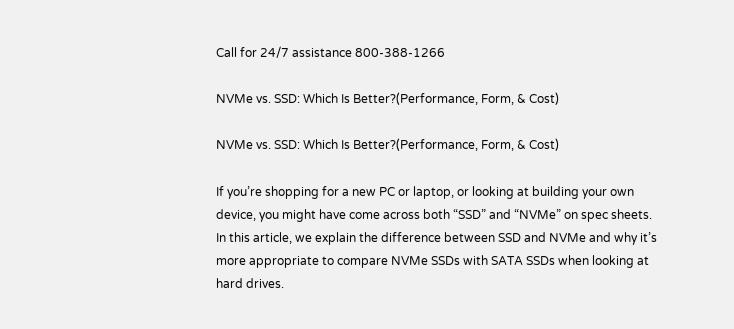Call for 24/7 assistance 800-388-1266

NVMe vs. SSD: Which Is Better?(Performance, Form, & Cost)

NVMe vs. SSD: Which Is Better?(Performance, Form, & Cost)

If you’re shopping for a new PC or laptop, or looking at building your own device, you might have come across both “SSD” and “NVMe” on spec sheets. In this article, we explain the difference between SSD and NVMe and why it’s more appropriate to compare NVMe SSDs with SATA SSDs when looking at hard drives.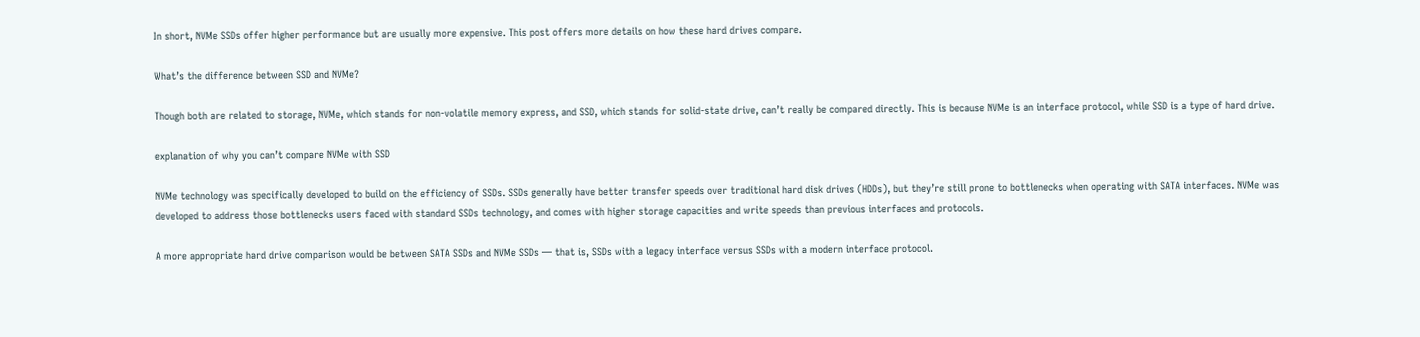In short, NVMe SSDs offer higher performance but are usually more expensive. This post offers more details on how these hard drives compare.

What’s the difference between SSD and NVMe?

Though both are related to storage, NVMe, which stands for non-volatile memory express, and SSD, which stands for solid-state drive, can’t really be compared directly. This is because NVMe is an interface protocol, while SSD is a type of hard drive.

explanation of why you can’t compare NVMe with SSD

NVMe technology was specifically developed to build on the efficiency of SSDs. SSDs generally have better transfer speeds over traditional hard disk drives (HDDs), but they’re still prone to bottlenecks when operating with SATA interfaces. NVMe was developed to address those bottlenecks users faced with standard SSDs technology, and comes with higher storage capacities and write speeds than previous interfaces and protocols.

A more appropriate hard drive comparison would be between SATA SSDs and NVMe SSDs — that is, SSDs with a legacy interface versus SSDs with a modern interface protocol.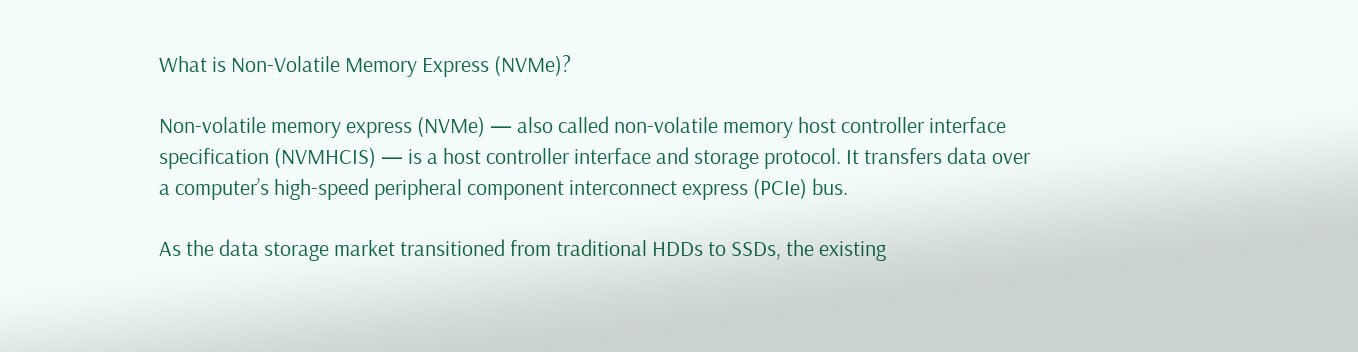What is Non-Volatile Memory Express (NVMe)?

Non-volatile memory express (NVMe) — also called non-volatile memory host controller interface specification (NVMHCIS) — is a host controller interface and storage protocol. It transfers data over a computer’s high-speed peripheral component interconnect express (PCIe) bus.

As the data storage market transitioned from traditional HDDs to SSDs, the existing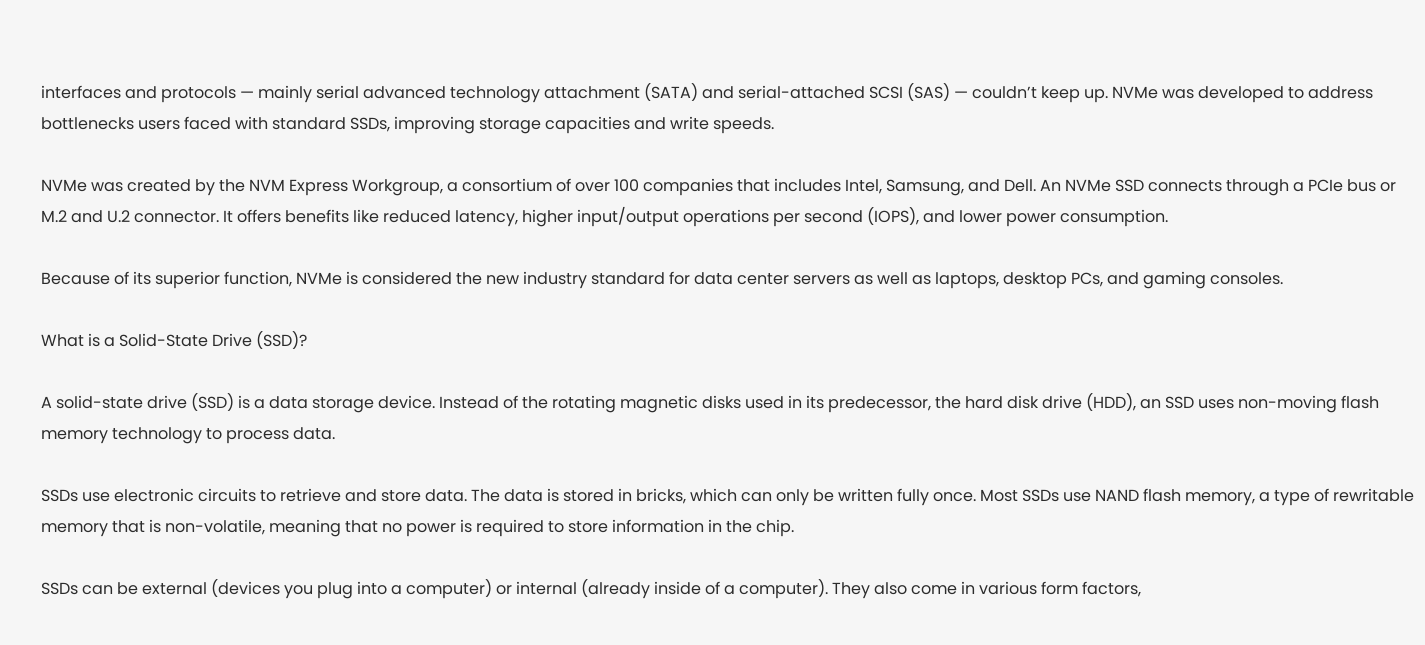interfaces and protocols — mainly serial advanced technology attachment (SATA) and serial-attached SCSI (SAS) — couldn’t keep up. NVMe was developed to address bottlenecks users faced with standard SSDs, improving storage capacities and write speeds.

NVMe was created by the NVM Express Workgroup, a consortium of over 100 companies that includes Intel, Samsung, and Dell. An NVMe SSD connects through a PCIe bus or M.2 and U.2 connector. It offers benefits like reduced latency, higher input/output operations per second (IOPS), and lower power consumption.

Because of its superior function, NVMe is considered the new industry standard for data center servers as well as laptops, desktop PCs, and gaming consoles.

What is a Solid-State Drive (SSD)?

A solid-state drive (SSD) is a data storage device. Instead of the rotating magnetic disks used in its predecessor, the hard disk drive (HDD), an SSD uses non-moving flash memory technology to process data.

SSDs use electronic circuits to retrieve and store data. The data is stored in bricks, which can only be written fully once. Most SSDs use NAND flash memory, a type of rewritable memory that is non-volatile, meaning that no power is required to store information in the chip.

SSDs can be external (devices you plug into a computer) or internal (already inside of a computer). They also come in various form factors,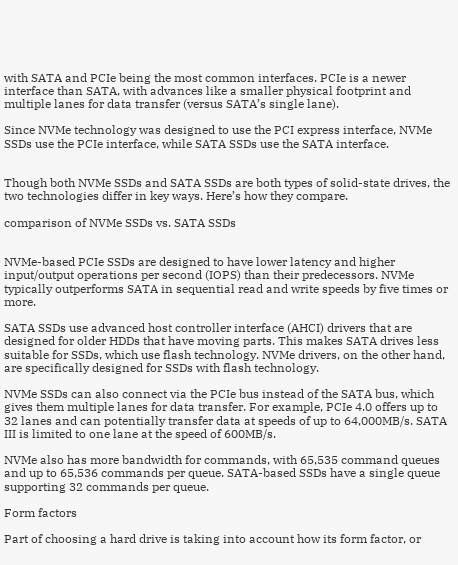with SATA and PCIe being the most common interfaces. PCIe is a newer interface than SATA, with advances like a smaller physical footprint and multiple lanes for data transfer (versus SATA’s single lane).

Since NVMe technology was designed to use the PCI express interface, NVMe SSDs use the PCIe interface, while SATA SSDs use the SATA interface.


Though both NVMe SSDs and SATA SSDs are both types of solid-state drives, the two technologies differ in key ways. Here’s how they compare.

comparison of NVMe SSDs vs. SATA SSDs


NVMe-based PCIe SSDs are designed to have lower latency and higher input/output operations per second (IOPS) than their predecessors. NVMe typically outperforms SATA in sequential read and write speeds by five times or more.

SATA SSDs use advanced host controller interface (AHCI) drivers that are designed for older HDDs that have moving parts. This makes SATA drives less suitable for SSDs, which use flash technology. NVMe drivers, on the other hand, are specifically designed for SSDs with flash technology.

NVMe SSDs can also connect via the PCIe bus instead of the SATA bus, which gives them multiple lanes for data transfer. For example, PCIe 4.0 offers up to 32 lanes and can potentially transfer data at speeds of up to 64,000MB/s. SATA III is limited to one lane at the speed of 600MB/s.

NVMe also has more bandwidth for commands, with 65,535 command queues and up to 65,536 commands per queue. SATA-based SSDs have a single queue supporting 32 commands per queue.

Form factors

Part of choosing a hard drive is taking into account how its form factor, or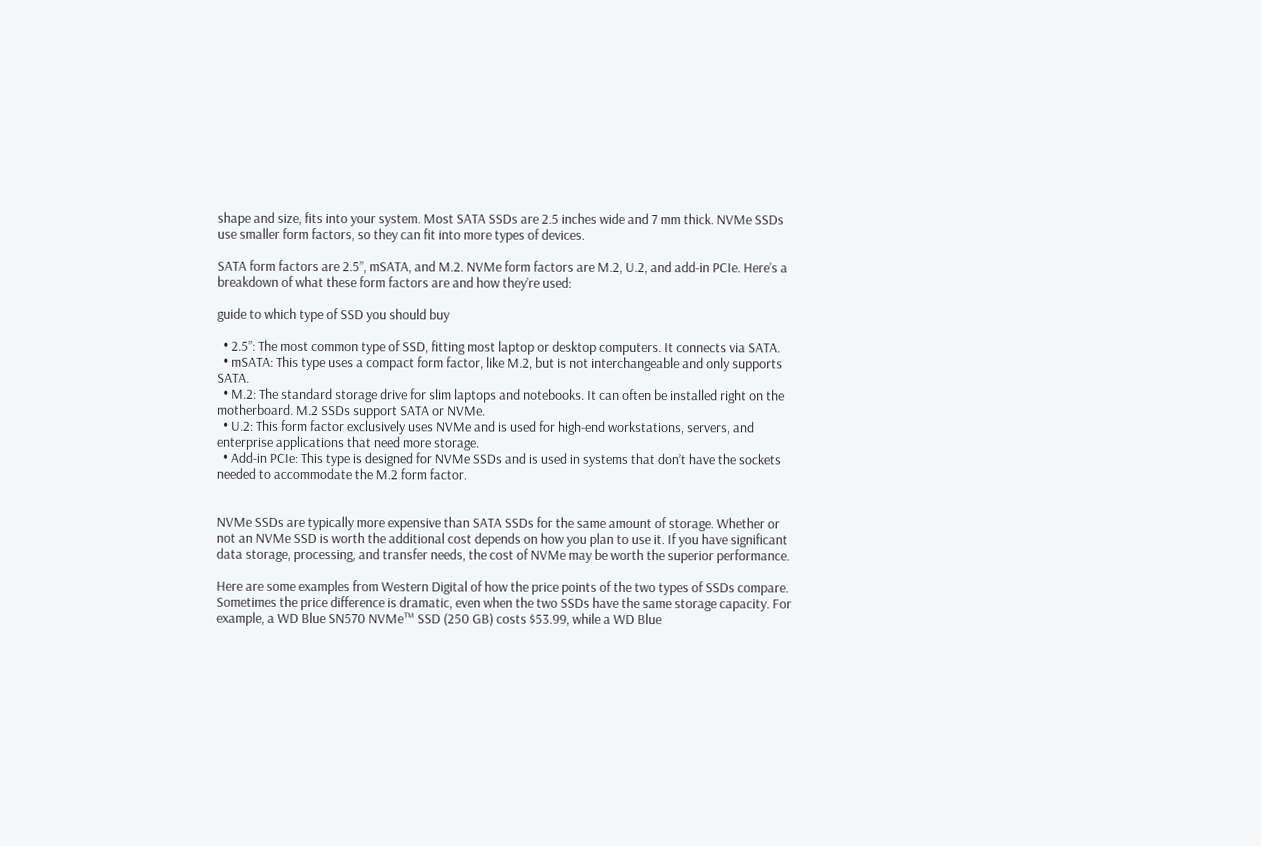shape and size, fits into your system. Most SATA SSDs are 2.5 inches wide and 7 mm thick. NVMe SSDs use smaller form factors, so they can fit into more types of devices.

SATA form factors are 2.5”, mSATA, and M.2. NVMe form factors are M.2, U.2, and add-in PCIe. Here’s a breakdown of what these form factors are and how they’re used:

guide to which type of SSD you should buy

  • 2.5”: The most common type of SSD, fitting most laptop or desktop computers. It connects via SATA.
  • mSATA: This type uses a compact form factor, like M.2, but is not interchangeable and only supports SATA.
  • M.2: The standard storage drive for slim laptops and notebooks. It can often be installed right on the motherboard. M.2 SSDs support SATA or NVMe.
  • U.2: This form factor exclusively uses NVMe and is used for high-end workstations, servers, and enterprise applications that need more storage.
  • Add-in PCIe: This type is designed for NVMe SSDs and is used in systems that don’t have the sockets needed to accommodate the M.2 form factor.


NVMe SSDs are typically more expensive than SATA SSDs for the same amount of storage. Whether or not an NVMe SSD is worth the additional cost depends on how you plan to use it. If you have significant data storage, processing, and transfer needs, the cost of NVMe may be worth the superior performance.

Here are some examples from Western Digital of how the price points of the two types of SSDs compare. Sometimes the price difference is dramatic, even when the two SSDs have the same storage capacity. For example, a WD Blue SN570 NVMe™ SSD (250 GB) costs $53.99, while a WD Blue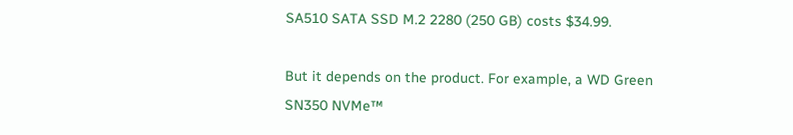SA510 SATA SSD M.2 2280 (250 GB) costs $34.99.

But it depends on the product. For example, a WD Green SN350 NVMe™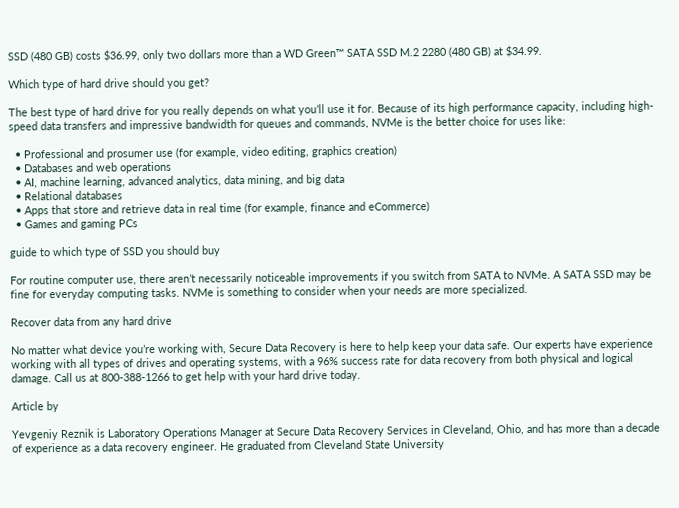SSD (480 GB) costs $36.99, only two dollars more than a WD Green™ SATA SSD M.2 2280 (480 GB) at $34.99.

Which type of hard drive should you get?

The best type of hard drive for you really depends on what you’ll use it for. Because of its high performance capacity, including high-speed data transfers and impressive bandwidth for queues and commands, NVMe is the better choice for uses like:

  • Professional and prosumer use (for example, video editing, graphics creation)
  • Databases and web operations
  • AI, machine learning, advanced analytics, data mining, and big data
  • Relational databases
  • Apps that store and retrieve data in real time (for example, finance and eCommerce)
  • Games and gaming PCs

guide to which type of SSD you should buy

For routine computer use, there aren’t necessarily noticeable improvements if you switch from SATA to NVMe. A SATA SSD may be fine for everyday computing tasks. NVMe is something to consider when your needs are more specialized.

Recover data from any hard drive

No matter what device you’re working with, Secure Data Recovery is here to help keep your data safe. Our experts have experience working with all types of drives and operating systems, with a 96% success rate for data recovery from both physical and logical damage. Call us at 800-388-1266 to get help with your hard drive today.

Article by

Yevgeniy Reznik is Laboratory Operations Manager at Secure Data Recovery Services in Cleveland, Ohio, and has more than a decade of experience as a data recovery engineer. He graduated from Cleveland State University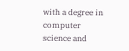with a degree in computer science and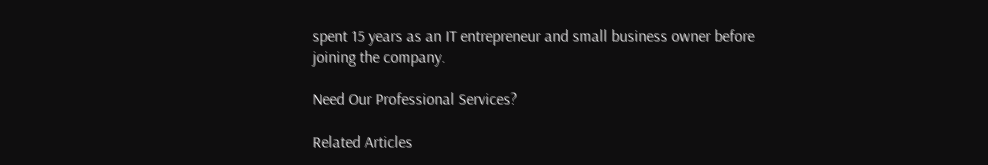spent 15 years as an IT entrepreneur and small business owner before joining the company.

Need Our Professional Services?

Related Articles